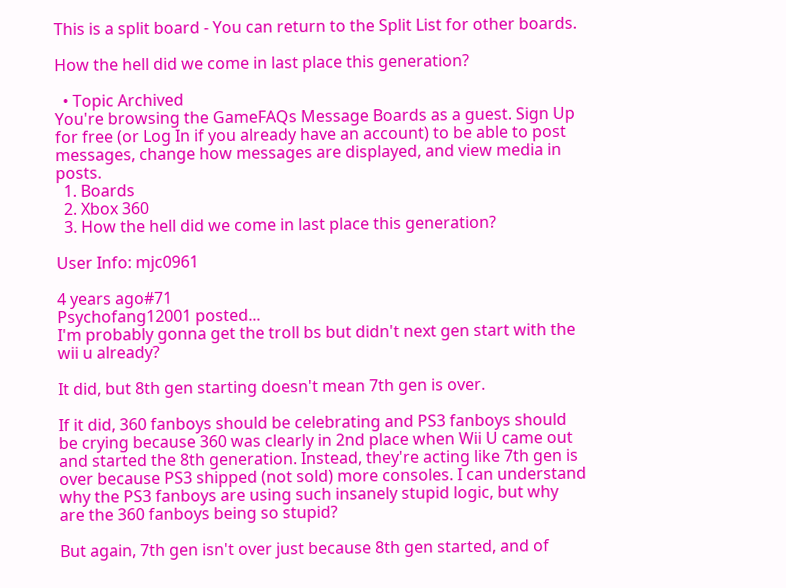This is a split board - You can return to the Split List for other boards.

How the hell did we come in last place this generation?

  • Topic Archived
You're browsing the GameFAQs Message Boards as a guest. Sign Up for free (or Log In if you already have an account) to be able to post messages, change how messages are displayed, and view media in posts.
  1. Boards
  2. Xbox 360
  3. How the hell did we come in last place this generation?

User Info: mjc0961

4 years ago#71
Psychofang12001 posted...
I'm probably gonna get the troll bs but didn't next gen start with the wii u already?

It did, but 8th gen starting doesn't mean 7th gen is over.

If it did, 360 fanboys should be celebrating and PS3 fanboys should be crying because 360 was clearly in 2nd place when Wii U came out and started the 8th generation. Instead, they're acting like 7th gen is over because PS3 shipped (not sold) more consoles. I can understand why the PS3 fanboys are using such insanely stupid logic, but why are the 360 fanboys being so stupid?

But again, 7th gen isn't over just because 8th gen started, and of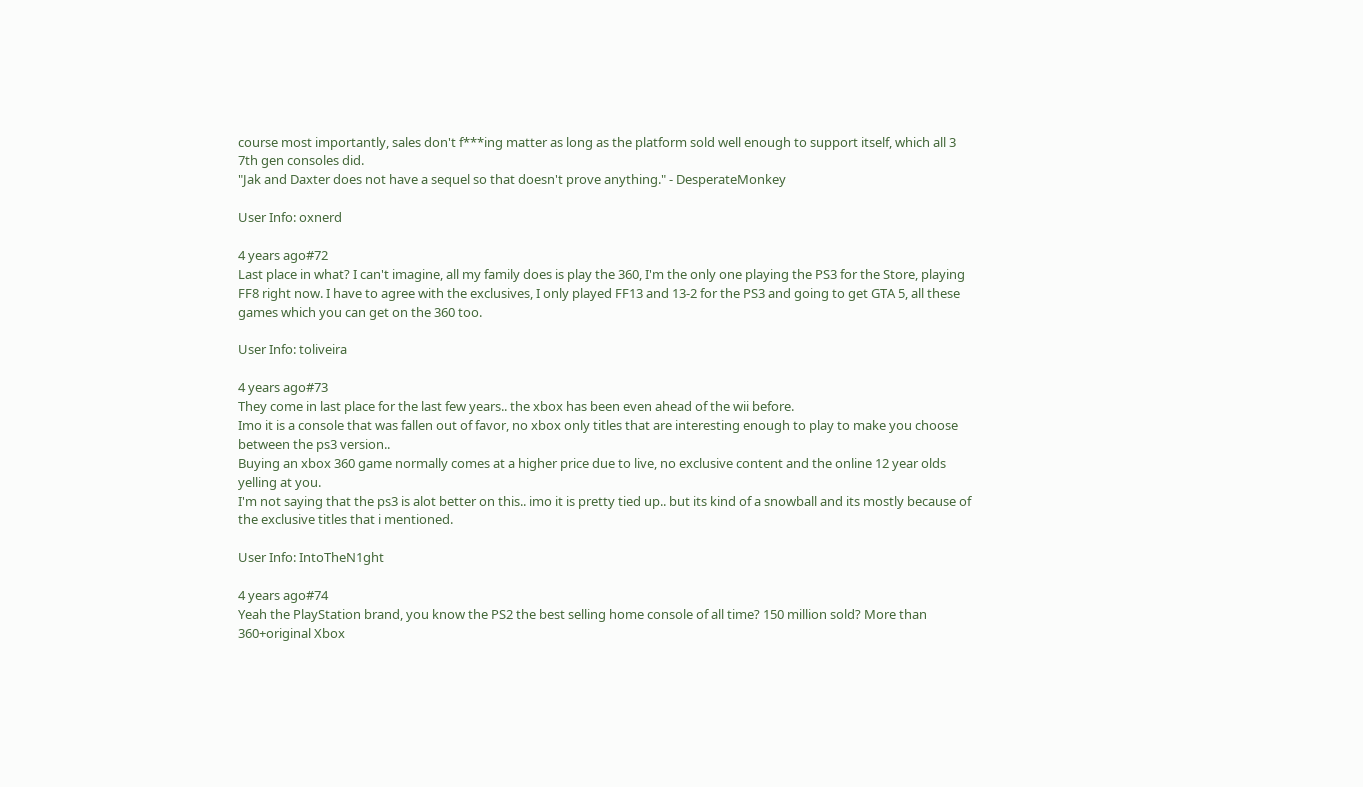course most importantly, sales don't f***ing matter as long as the platform sold well enough to support itself, which all 3 7th gen consoles did.
"Jak and Daxter does not have a sequel so that doesn't prove anything." - DesperateMonkey

User Info: oxnerd

4 years ago#72
Last place in what? I can't imagine, all my family does is play the 360, I'm the only one playing the PS3 for the Store, playing FF8 right now. I have to agree with the exclusives, I only played FF13 and 13-2 for the PS3 and going to get GTA 5, all these games which you can get on the 360 too.

User Info: toliveira

4 years ago#73
They come in last place for the last few years.. the xbox has been even ahead of the wii before.
Imo it is a console that was fallen out of favor, no xbox only titles that are interesting enough to play to make you choose between the ps3 version..
Buying an xbox 360 game normally comes at a higher price due to live, no exclusive content and the online 12 year olds yelling at you.
I'm not saying that the ps3 is alot better on this.. imo it is pretty tied up.. but its kind of a snowball and its mostly because of the exclusive titles that i mentioned.

User Info: IntoTheN1ght

4 years ago#74
Yeah the PlayStation brand, you know the PS2 the best selling home console of all time? 150 million sold? More than 360+original Xbox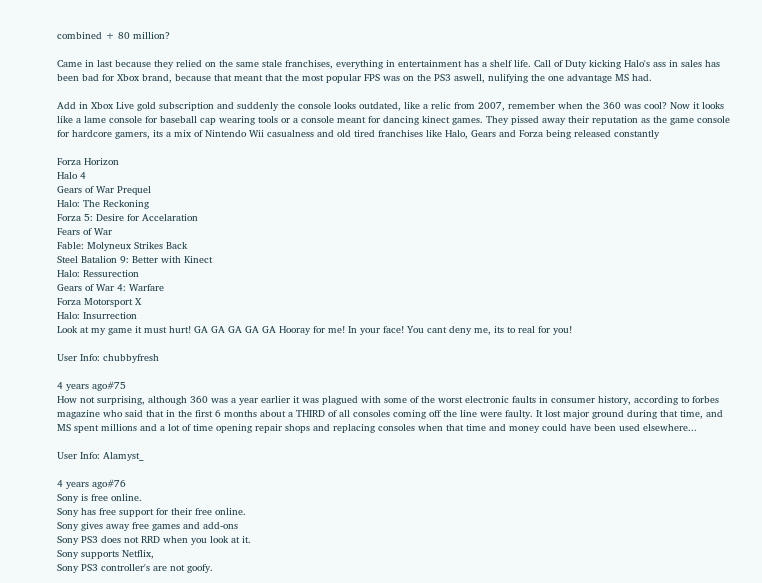combined + 80 million?

Came in last because they relied on the same stale franchises, everything in entertainment has a shelf life. Call of Duty kicking Halo's ass in sales has been bad for Xbox brand, because that meant that the most popular FPS was on the PS3 aswell, nulifying the one advantage MS had.

Add in Xbox Live gold subscription and suddenly the console looks outdated, like a relic from 2007, remember when the 360 was cool? Now it looks like a lame console for baseball cap wearing tools or a console meant for dancing kinect games. They pissed away their reputation as the game console for hardcore gamers, its a mix of Nintendo Wii casualness and old tired franchises like Halo, Gears and Forza being released constantly

Forza Horizon
Halo 4
Gears of War Prequel
Halo: The Reckoning
Forza 5: Desire for Accelaration
Fears of War
Fable: Molyneux Strikes Back
Steel Batalion 9: Better with Kinect
Halo: Ressurection
Gears of War 4: Warfare
Forza Motorsport X
Halo: Insurrection
Look at my game it must hurt! GA GA GA GA GA Hooray for me! In your face! You cant deny me, its to real for you!

User Info: chubbyfresh

4 years ago#75
How not surprising, although 360 was a year earlier it was plagued with some of the worst electronic faults in consumer history, according to forbes magazine who said that in the first 6 months about a THIRD of all consoles coming off the line were faulty. It lost major ground during that time, and MS spent millions and a lot of time opening repair shops and replacing consoles when that time and money could have been used elsewhere...

User Info: Alamyst_

4 years ago#76
Sony is free online.
Sony has free support for their free online.
Sony gives away free games and add-ons
Sony PS3 does not RRD when you look at it.
Sony supports Netflix,
Sony PS3 controller's are not goofy.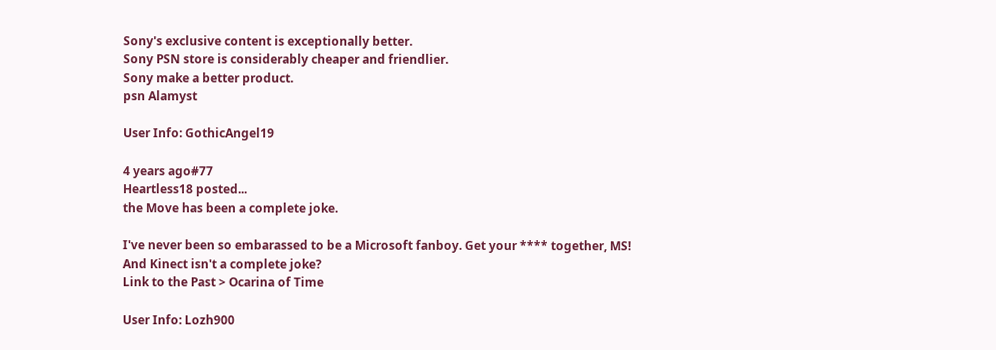Sony's exclusive content is exceptionally better.
Sony PSN store is considerably cheaper and friendlier.
Sony make a better product.
psn Alamyst

User Info: GothicAngel19

4 years ago#77
Heartless18 posted...
the Move has been a complete joke.

I've never been so embarassed to be a Microsoft fanboy. Get your **** together, MS!
And Kinect isn't a complete joke?
Link to the Past > Ocarina of Time

User Info: Lozh900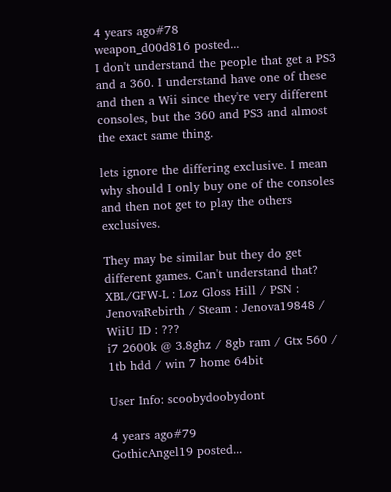4 years ago#78
weapon_d00d816 posted...
I don't understand the people that get a PS3 and a 360. I understand have one of these and then a Wii since they're very different consoles, but the 360 and PS3 and almost the exact same thing.

lets ignore the differing exclusive. I mean why should I only buy one of the consoles and then not get to play the others exclusives.

They may be similar but they do get different games. Can't understand that?
XBL/GFW-L : Loz Gloss Hill / PSN : JenovaRebirth / Steam : Jenova19848 / WiiU ID : ???
i7 2600k @ 3.8ghz / 8gb ram / Gtx 560 / 1tb hdd / win 7 home 64bit

User Info: scoobydoobydont

4 years ago#79
GothicAngel19 posted...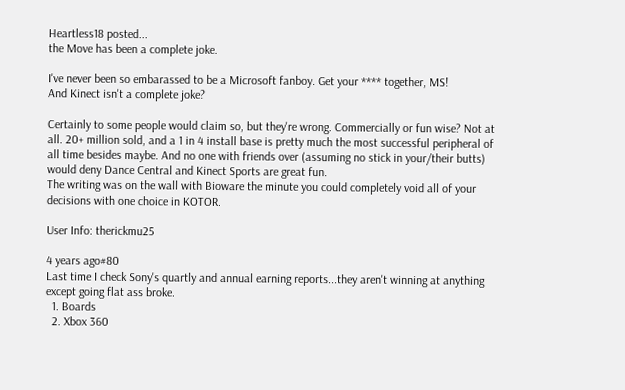Heartless18 posted...
the Move has been a complete joke.

I've never been so embarassed to be a Microsoft fanboy. Get your **** together, MS!
And Kinect isn't a complete joke?

Certainly to some people would claim so, but they're wrong. Commercially or fun wise? Not at all. 20+ million sold, and a 1 in 4 install base is pretty much the most successful peripheral of all time besides maybe. And no one with friends over (assuming no stick in your/their butts) would deny Dance Central and Kinect Sports are great fun.
The writing was on the wall with Bioware the minute you could completely void all of your decisions with one choice in KOTOR.

User Info: therickmu25

4 years ago#80
Last time I check Sony's quartly and annual earning reports...they aren't winning at anything except going flat ass broke.
  1. Boards
  2. Xbox 360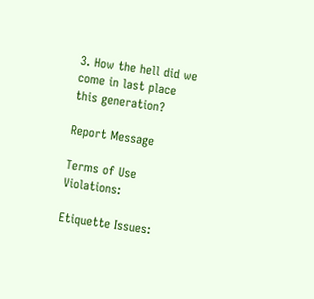3. How the hell did we come in last place this generation?

Report Message

Terms of Use Violations:

Etiquette Issues: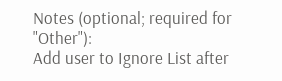Notes (optional; required for "Other"):
Add user to Ignore List after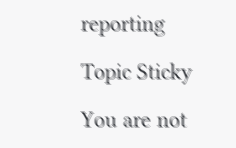reporting

Topic Sticky

You are not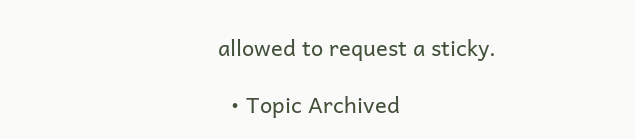allowed to request a sticky.

  • Topic Archived